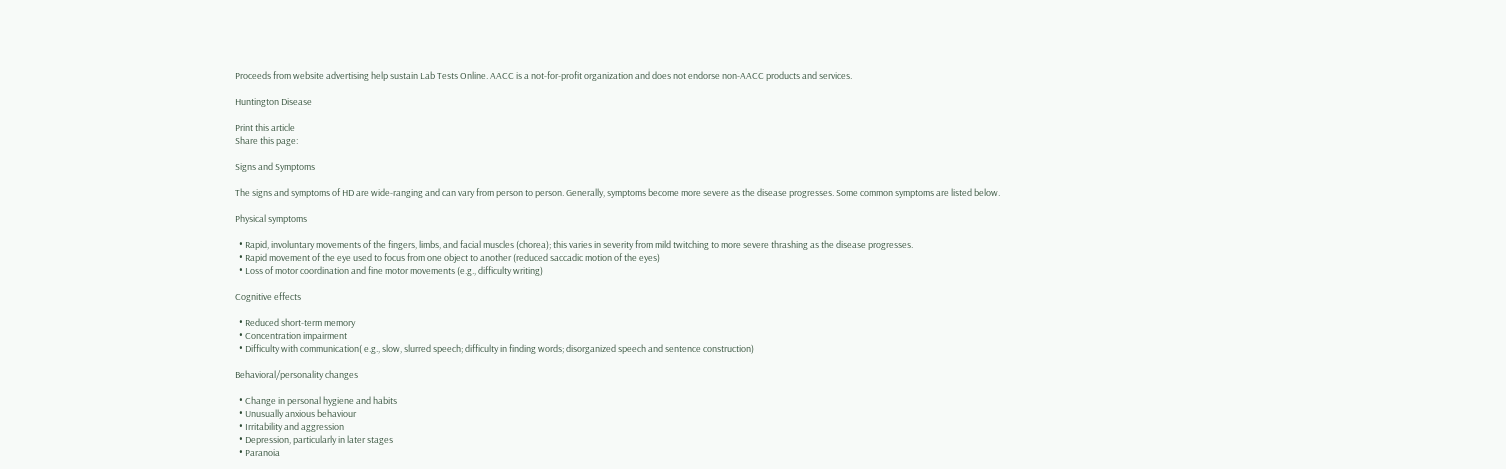Proceeds from website advertising help sustain Lab Tests Online. AACC is a not-for-profit organization and does not endorse non-AACC products and services.

Huntington Disease

Print this article
Share this page:

Signs and Symptoms

The signs and symptoms of HD are wide-ranging and can vary from person to person. Generally, symptoms become more severe as the disease progresses. Some common symptoms are listed below.

Physical symptoms

  • Rapid, involuntary movements of the fingers, limbs, and facial muscles (chorea); this varies in severity from mild twitching to more severe thrashing as the disease progresses.
  • Rapid movement of the eye used to focus from one object to another (reduced saccadic motion of the eyes)
  • Loss of motor coordination and fine motor movements (e.g., difficulty writing)

Cognitive effects

  • Reduced short-term memory
  • Concentration impairment
  • Difficulty with communication( e.g., slow, slurred speech; difficulty in finding words; disorganized speech and sentence construction)

Behavioral/personality changes

  • Change in personal hygiene and habits
  • Unusually anxious behaviour
  • Irritability and aggression
  • Depression, particularly in later stages
  • Paranoia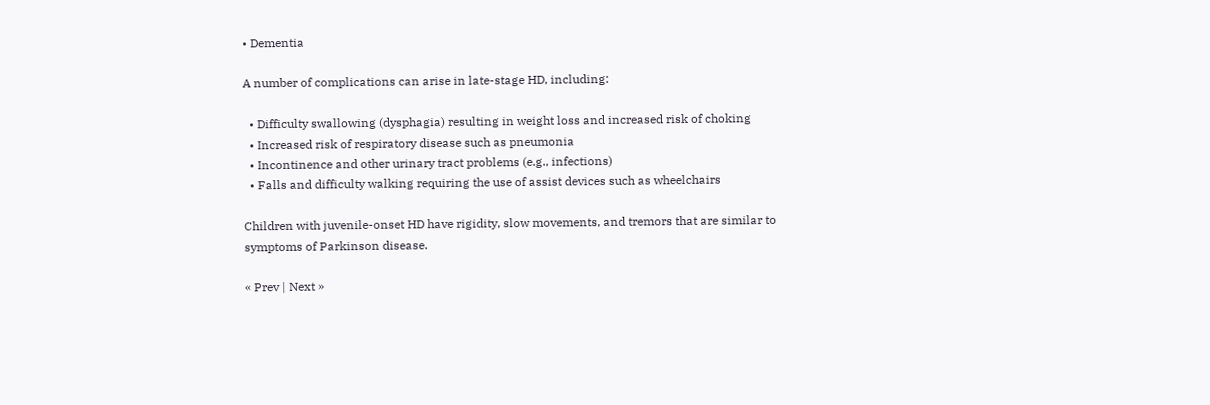• Dementia

A number of complications can arise in late-stage HD, including:

  • Difficulty swallowing (dysphagia) resulting in weight loss and increased risk of choking
  • Increased risk of respiratory disease such as pneumonia
  • Incontinence and other urinary tract problems (e.g., infections)
  • Falls and difficulty walking requiring the use of assist devices such as wheelchairs

Children with juvenile-onset HD have rigidity, slow movements, and tremors that are similar to symptoms of Parkinson disease.

« Prev | Next »